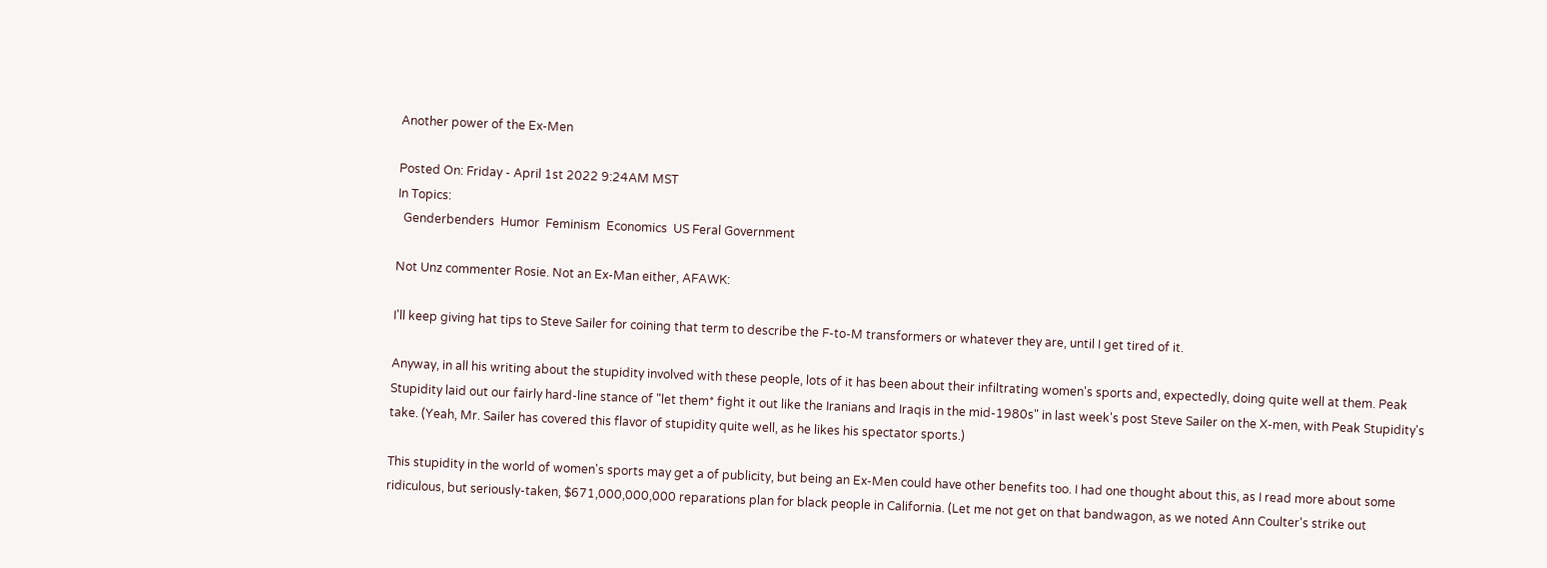Another power of the Ex-Men

Posted On: Friday - April 1st 2022 9:24AM MST
In Topics:
  Genderbenders  Humor  Feminism  Economics  US Feral Government

Not Unz commenter Rosie. Not an Ex-Man either, AFAWK:

I'll keep giving hat tips to Steve Sailer for coining that term to describe the F-to-M transformers or whatever they are, until I get tired of it.

Anyway, in all his writing about the stupidity involved with these people, lots of it has been about their infiltrating women's sports and, expectedly, doing quite well at them. Peak Stupidity laid out our fairly hard-line stance of "let them* fight it out like the Iranians and Iraqis in the mid-1980s" in last week's post Steve Sailer on the X-men, with Peak Stupidity's take. (Yeah, Mr. Sailer has covered this flavor of stupidity quite well, as he likes his spectator sports.)

This stupidity in the world of women's sports may get a of publicity, but being an Ex-Men could have other benefits too. I had one thought about this, as I read more about some ridiculous, but seriously-taken, $671,000,000,000 reparations plan for black people in California. (Let me not get on that bandwagon, as we noted Ann Coulter's strike out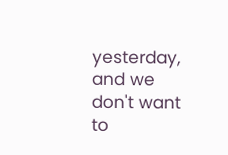yesterday, and we don't want to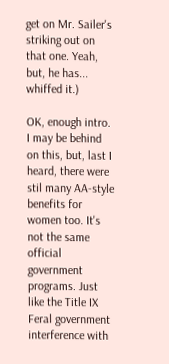get on Mr. Sailer's striking out on that one. Yeah, but, he has... whiffed it.)

OK, enough intro. I may be behind on this, but, last I heard, there were stil many AA-style benefits for women too. It's not the same official government programs. Just like the Title IX Feral government interference with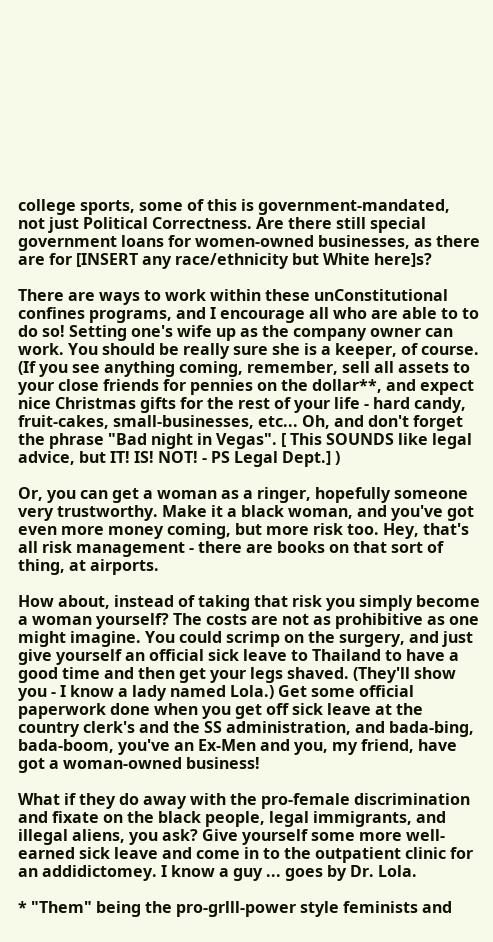college sports, some of this is government-mandated, not just Political Correctness. Are there still special government loans for women-owned businesses, as there are for [INSERT any race/ethnicity but White here]s?

There are ways to work within these unConstitutional confines programs, and I encourage all who are able to to do so! Setting one's wife up as the company owner can work. You should be really sure she is a keeper, of course. (If you see anything coming, remember, sell all assets to your close friends for pennies on the dollar**, and expect nice Christmas gifts for the rest of your life - hard candy, fruit-cakes, small-businesses, etc... Oh, and don't forget the phrase "Bad night in Vegas". [ This SOUNDS like legal advice, but IT! IS! NOT! - PS Legal Dept.] )

Or, you can get a woman as a ringer, hopefully someone very trustworthy. Make it a black woman, and you've got even more money coming, but more risk too. Hey, that's all risk management - there are books on that sort of thing, at airports.

How about, instead of taking that risk you simply become a woman yourself? The costs are not as prohibitive as one might imagine. You could scrimp on the surgery, and just give yourself an official sick leave to Thailand to have a good time and then get your legs shaved. (They'll show you - I know a lady named Lola.) Get some official paperwork done when you get off sick leave at the country clerk's and the SS administration, and bada-bing, bada-boom, you've an Ex-Men and you, my friend, have got a woman-owned business!

What if they do away with the pro-female discrimination and fixate on the black people, legal immigrants, and illegal aliens, you ask? Give yourself some more well-earned sick leave and come in to the outpatient clinic for an addidictomey. I know a guy ... goes by Dr. Lola.

* "Them" being the pro-grlll-power style feminists and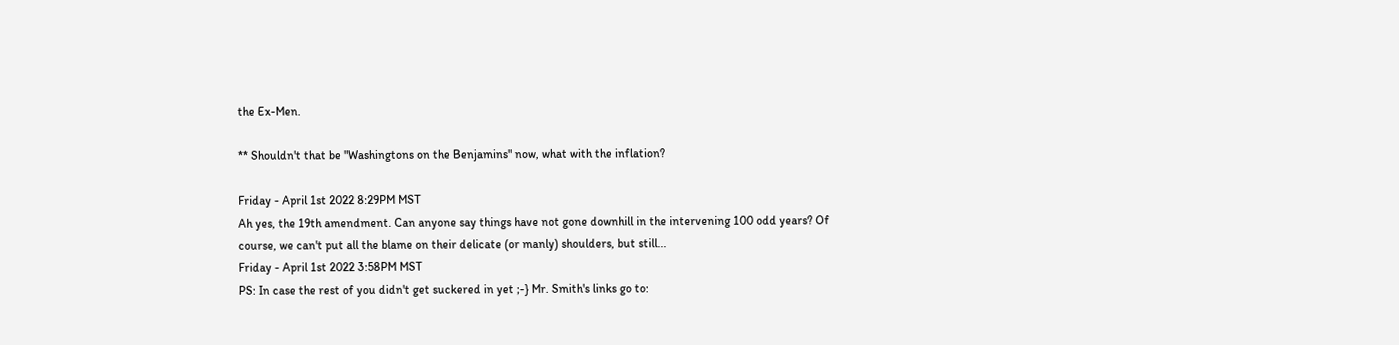the Ex-Men.

** Shouldn't that be "Washingtons on the Benjamins" now, what with the inflation?

Friday - April 1st 2022 8:29PM MST
Ah yes, the 19th amendment. Can anyone say things have not gone downhill in the intervening 100 odd years? Of course, we can't put all the blame on their delicate (or manly) shoulders, but still...
Friday - April 1st 2022 3:58PM MST
PS: In case the rest of you didn't get suckered in yet ;-} Mr. Smith's links go to: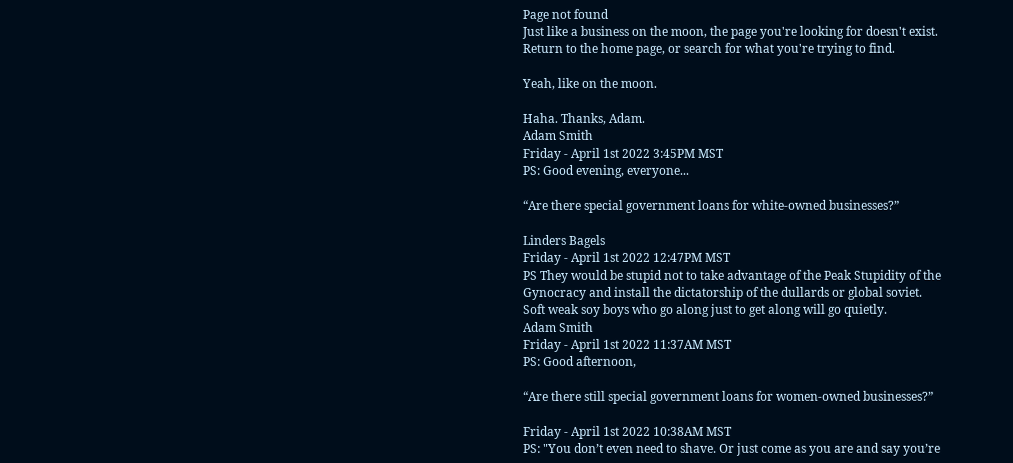Page not found
Just like a business on the moon, the page you're looking for doesn't exist. Return to the home page, or search for what you're trying to find.

Yeah, like on the moon.

Haha. Thanks, Adam.
Adam Smith
Friday - April 1st 2022 3:45PM MST
PS: Good evening, everyone...

“Are there special government loans for white-owned businesses?”

Linders Bagels
Friday - April 1st 2022 12:47PM MST
PS They would be stupid not to take advantage of the Peak Stupidity of the Gynocracy and install the dictatorship of the dullards or global soviet.
Soft weak soy boys who go along just to get along will go quietly.
Adam Smith
Friday - April 1st 2022 11:37AM MST
PS: Good afternoon,

“Are there still special government loans for women-owned businesses?”

Friday - April 1st 2022 10:38AM MST
PS: "You don’t even need to shave. Or just come as you are and say you’re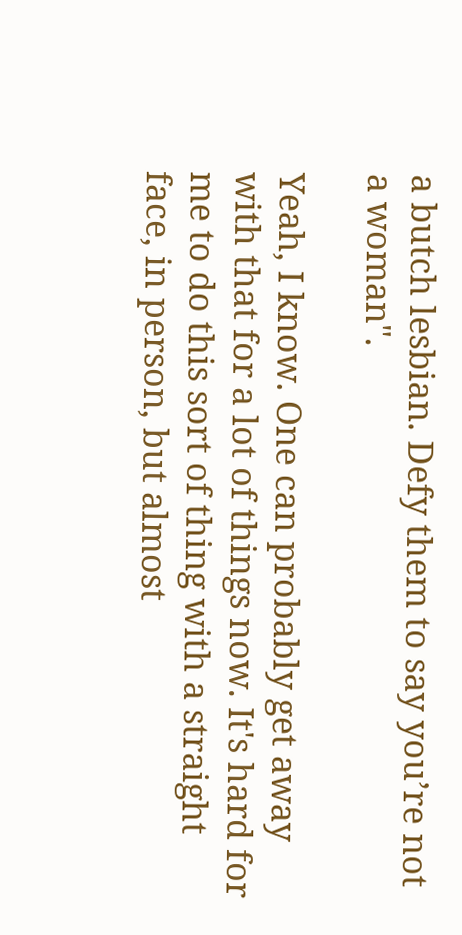a butch lesbian. Defy them to say you’re not a woman".

Yeah, I know. One can probably get away with that for a lot of things now. It's hard for me to do this sort of thing with a straight face, in person, but almost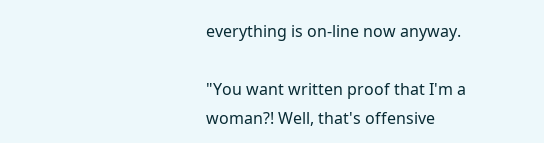everything is on-line now anyway.

"You want written proof that I'm a woman?! Well, that's offensive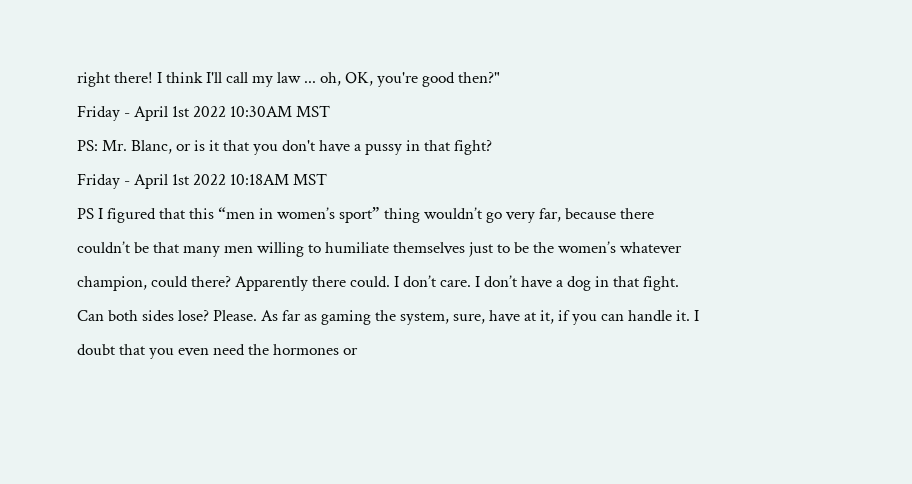right there! I think I'll call my law ... oh, OK, you're good then?"
Friday - April 1st 2022 10:30AM MST
PS: Mr. Blanc, or is it that you don't have a pussy in that fight?
Friday - April 1st 2022 10:18AM MST
PS I figured that this “men in women’s sport” thing wouldn’t go very far, because there couldn’t be that many men willing to humiliate themselves just to be the women’s whatever champion, could there? Apparently there could. I don’t care. I don’t have a dog in that fight. Can both sides lose? Please. As far as gaming the system, sure, have at it, if you can handle it. I doubt that you even need the hormones or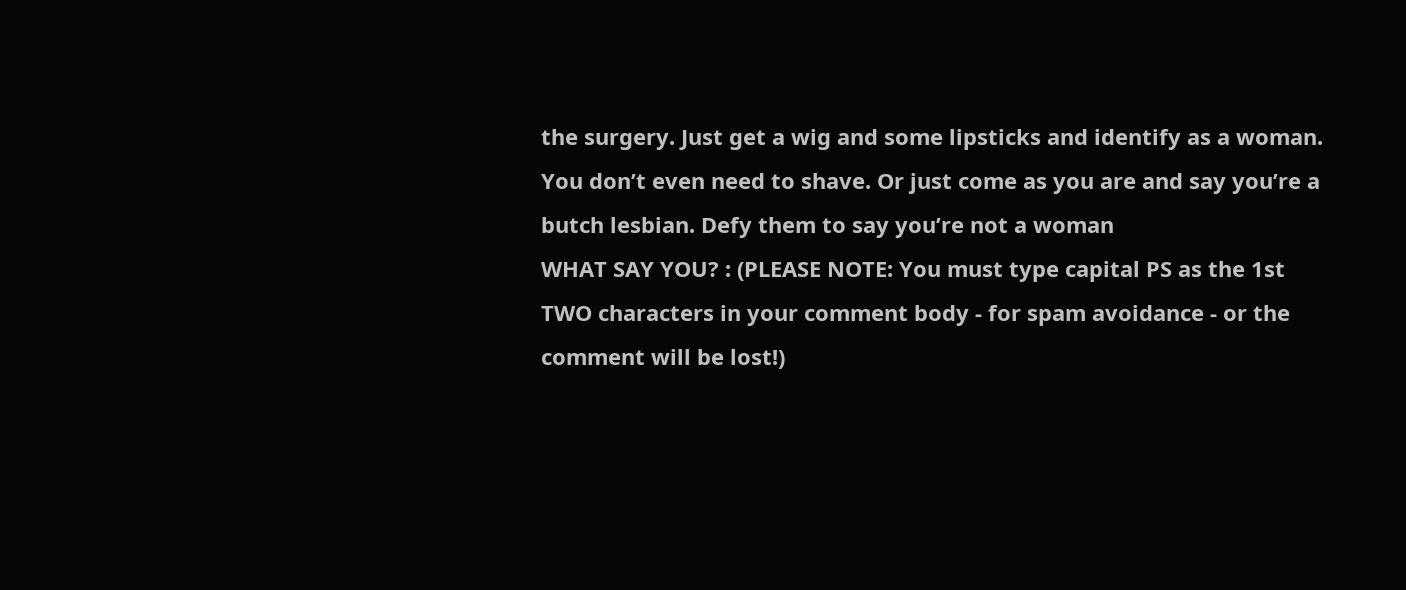the surgery. Just get a wig and some lipsticks and identify as a woman. You don’t even need to shave. Or just come as you are and say you’re a butch lesbian. Defy them to say you’re not a woman
WHAT SAY YOU? : (PLEASE NOTE: You must type capital PS as the 1st TWO characters in your comment body - for spam avoidance - or the comment will be lost!)